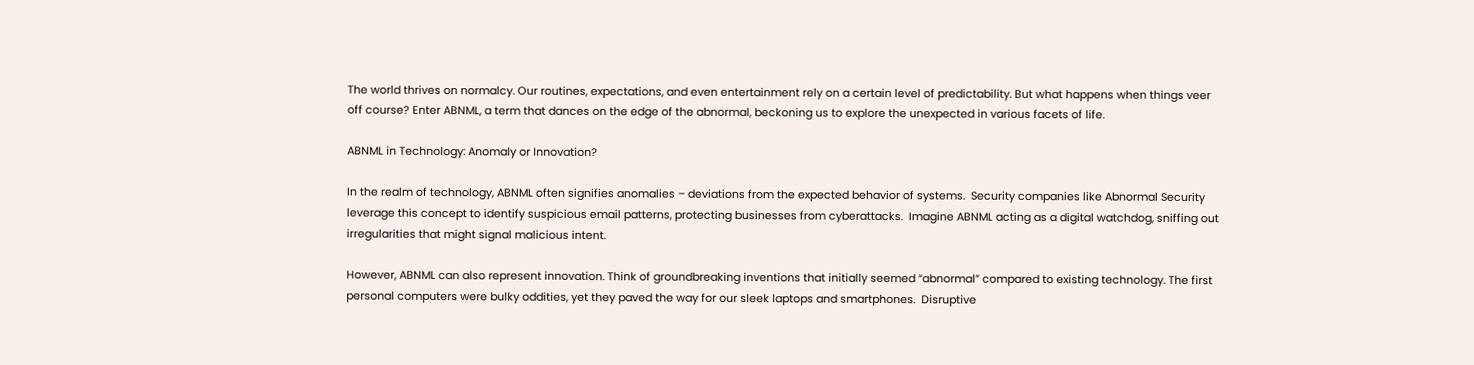The world thrives on normalcy. Our routines, expectations, and even entertainment rely on a certain level of predictability. But what happens when things veer off course? Enter ABNML, a term that dances on the edge of the abnormal, beckoning us to explore the unexpected in various facets of life.

ABNML in Technology: Anomaly or Innovation?

In the realm of technology, ABNML often signifies anomalies – deviations from the expected behavior of systems.  Security companies like Abnormal Security leverage this concept to identify suspicious email patterns, protecting businesses from cyberattacks.  Imagine ABNML acting as a digital watchdog, sniffing out irregularities that might signal malicious intent.

However, ABNML can also represent innovation. Think of groundbreaking inventions that initially seemed “abnormal” compared to existing technology. The first personal computers were bulky oddities, yet they paved the way for our sleek laptops and smartphones.  Disruptive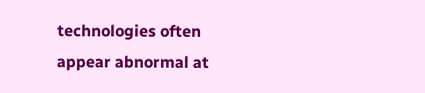technologies often appear abnormal at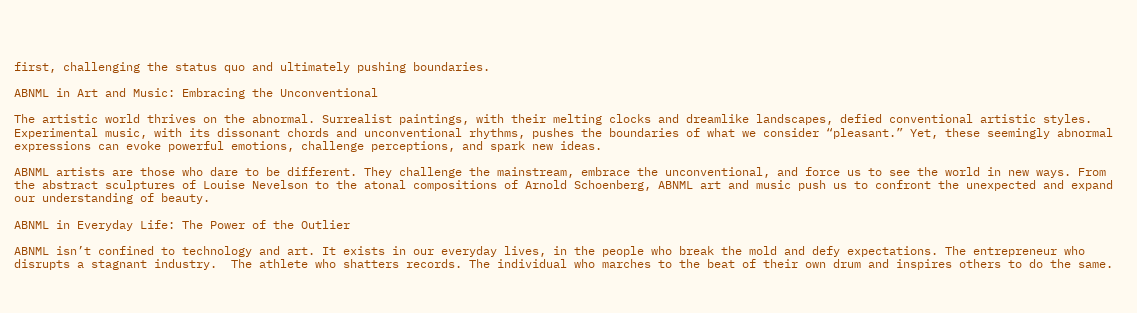first, challenging the status quo and ultimately pushing boundaries.

ABNML in Art and Music: Embracing the Unconventional

The artistic world thrives on the abnormal. Surrealist paintings, with their melting clocks and dreamlike landscapes, defied conventional artistic styles.  Experimental music, with its dissonant chords and unconventional rhythms, pushes the boundaries of what we consider “pleasant.” Yet, these seemingly abnormal expressions can evoke powerful emotions, challenge perceptions, and spark new ideas.

ABNML artists are those who dare to be different. They challenge the mainstream, embrace the unconventional, and force us to see the world in new ways. From the abstract sculptures of Louise Nevelson to the atonal compositions of Arnold Schoenberg, ABNML art and music push us to confront the unexpected and expand our understanding of beauty.

ABNML in Everyday Life: The Power of the Outlier

ABNML isn’t confined to technology and art. It exists in our everyday lives, in the people who break the mold and defy expectations. The entrepreneur who disrupts a stagnant industry.  The athlete who shatters records. The individual who marches to the beat of their own drum and inspires others to do the same.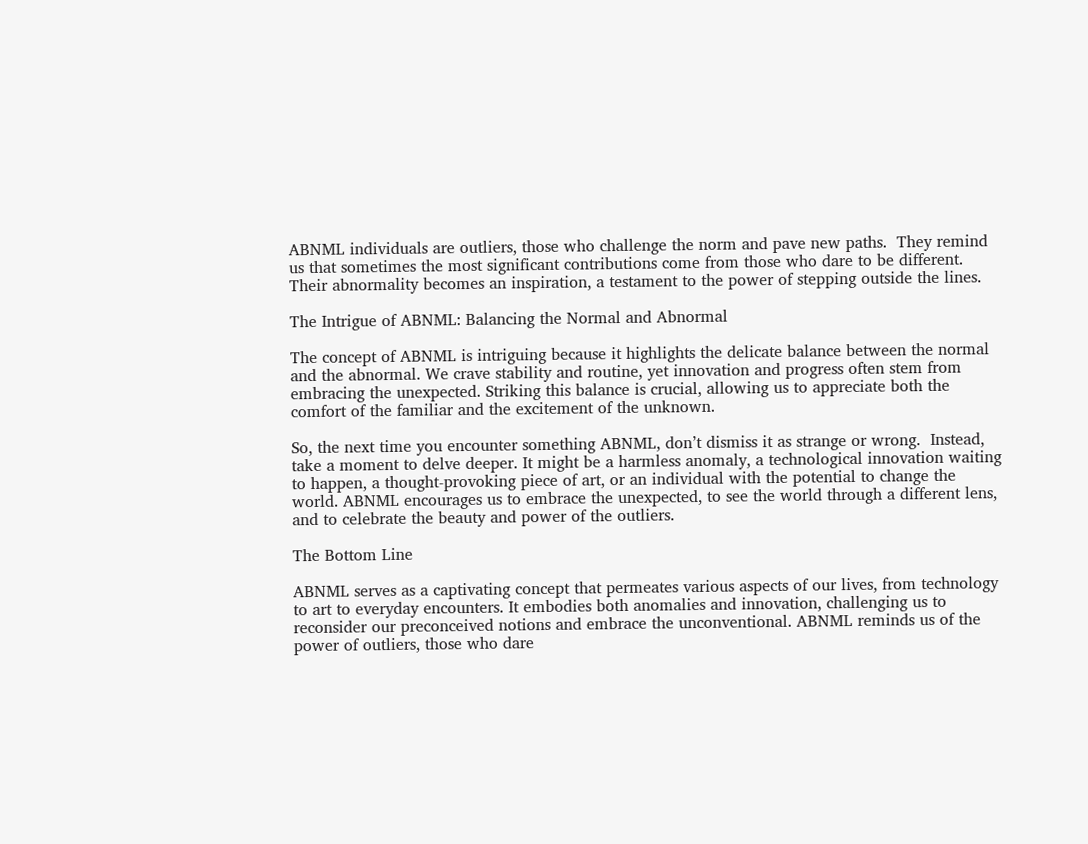ABNML individuals are outliers, those who challenge the norm and pave new paths.  They remind us that sometimes the most significant contributions come from those who dare to be different. Their abnormality becomes an inspiration, a testament to the power of stepping outside the lines.

The Intrigue of ABNML: Balancing the Normal and Abnormal

The concept of ABNML is intriguing because it highlights the delicate balance between the normal and the abnormal. We crave stability and routine, yet innovation and progress often stem from embracing the unexpected. Striking this balance is crucial, allowing us to appreciate both the comfort of the familiar and the excitement of the unknown.

So, the next time you encounter something ABNML, don’t dismiss it as strange or wrong.  Instead, take a moment to delve deeper. It might be a harmless anomaly, a technological innovation waiting to happen, a thought-provoking piece of art, or an individual with the potential to change the world. ABNML encourages us to embrace the unexpected, to see the world through a different lens, and to celebrate the beauty and power of the outliers.

The Bottom Line

ABNML serves as a captivating concept that permeates various aspects of our lives, from technology to art to everyday encounters. It embodies both anomalies and innovation, challenging us to reconsider our preconceived notions and embrace the unconventional. ABNML reminds us of the power of outliers, those who dare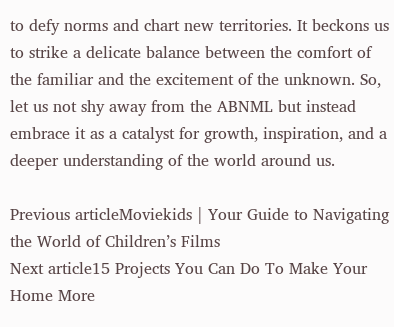to defy norms and chart new territories. It beckons us to strike a delicate balance between the comfort of the familiar and the excitement of the unknown. So, let us not shy away from the ABNML but instead embrace it as a catalyst for growth, inspiration, and a deeper understanding of the world around us.

Previous articleMoviekids | Your Guide to Navigating the World of Children’s Films
Next article15 Projects You Can Do To Make Your Home More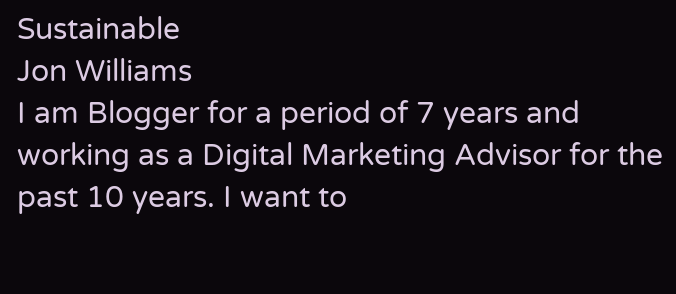Sustainable
Jon Williams
I am Blogger for a period of 7 years and working as a Digital Marketing Advisor for the past 10 years. I want to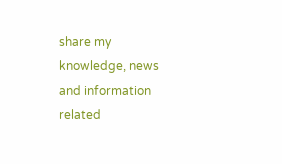share my knowledge, news and information related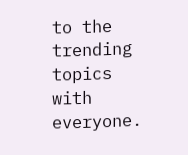to the trending topics with everyone.